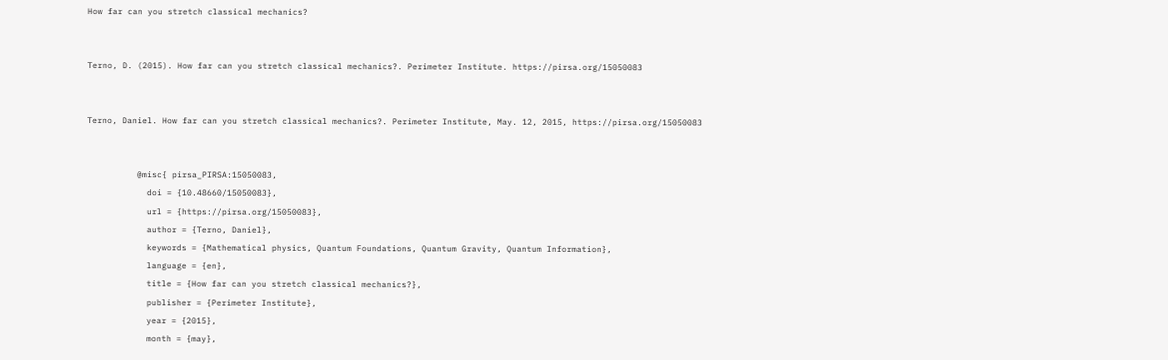How far can you stretch classical mechanics?


Terno, D. (2015). How far can you stretch classical mechanics?. Perimeter Institute. https://pirsa.org/15050083


Terno, Daniel. How far can you stretch classical mechanics?. Perimeter Institute, May. 12, 2015, https://pirsa.org/15050083


          @misc{ pirsa_PIRSA:15050083,
            doi = {10.48660/15050083},
            url = {https://pirsa.org/15050083},
            author = {Terno, Daniel},
            keywords = {Mathematical physics, Quantum Foundations, Quantum Gravity, Quantum Information},
            language = {en},
            title = {How far can you stretch classical mechanics?},
            publisher = {Perimeter Institute},
            year = {2015},
            month = {may},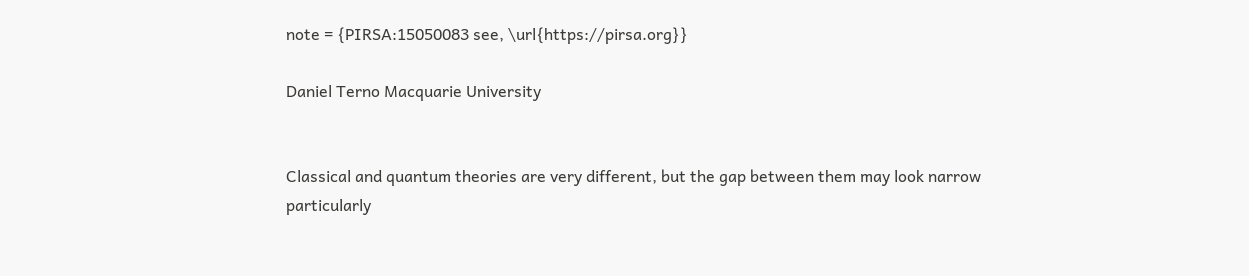note = {PIRSA:15050083 see, \url{https://pirsa.org}}

Daniel Terno Macquarie University


Classical and quantum theories are very different, but the gap between them may look narrow particularly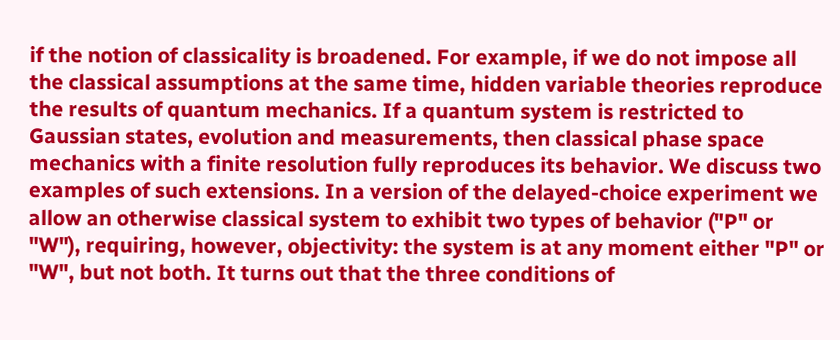if the notion of classicality is broadened. For example, if we do not impose all the classical assumptions at the same time, hidden variable theories reproduce the results of quantum mechanics. If a quantum system is restricted to Gaussian states, evolution and measurements, then classical phase space mechanics with a finite resolution fully reproduces its behavior. We discuss two examples of such extensions. In a version of the delayed-choice experiment we allow an otherwise classical system to exhibit two types of behavior ("P" or "W"), requiring, however, objectivity: the system is at any moment either "P" or "W", but not both. It turns out that the three conditions of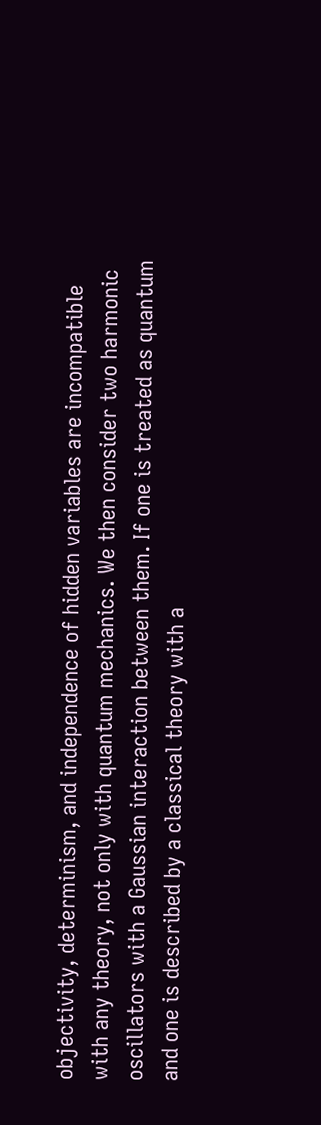objectivity, determinism, and independence of hidden variables are incompatible with any theory, not only with quantum mechanics. We then consider two harmonic oscillators with a Gaussian interaction between them. If one is treated as quantum and one is described by a classical theory with a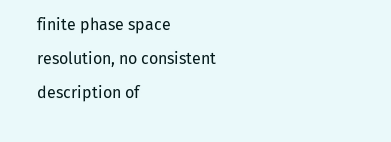finite phase space resolution, no consistent description of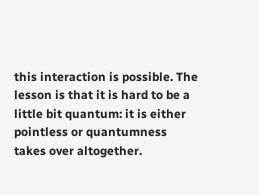this interaction is possible. The lesson is that it is hard to be a little bit quantum: it is either pointless or quantumness takes over altogether.